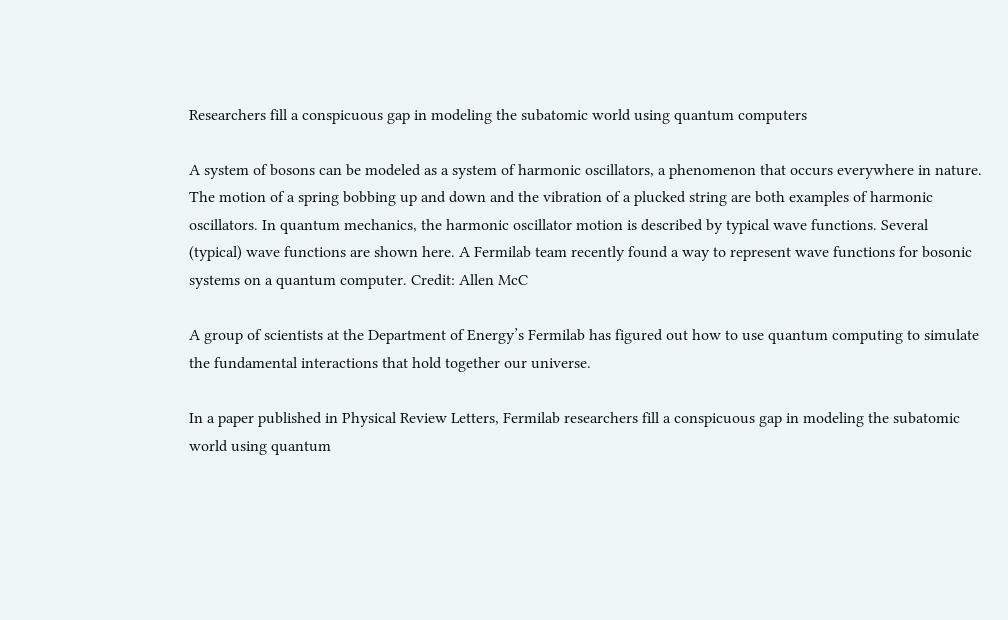Researchers fill a conspicuous gap in modeling the subatomic world using quantum computers

A system of bosons can be modeled as a system of harmonic oscillators, a phenomenon that occurs everywhere in nature. The motion of a spring bobbing up and down and the vibration of a plucked string are both examples of harmonic oscillators. In quantum mechanics, the harmonic oscillator motion is described by typical wave functions. Several (typical) wave functions are shown here. A Fermilab team recently found a way to represent wave functions for bosonic systems on a quantum computer. Credit: Allen McC

A group of scientists at the Department of Energy’s Fermilab has figured out how to use quantum computing to simulate the fundamental interactions that hold together our universe.

In a paper published in Physical Review Letters, Fermilab researchers fill a conspicuous gap in modeling the subatomic world using quantum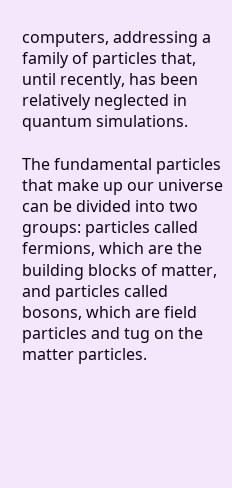computers, addressing a family of particles that, until recently, has been relatively neglected in quantum simulations.

The fundamental particles that make up our universe can be divided into two groups: particles called fermions, which are the building blocks of matter, and particles called bosons, which are field particles and tug on the matter particles.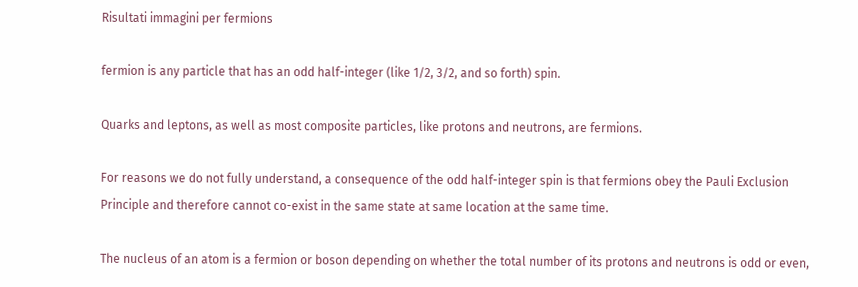Risultati immagini per fermions

fermion is any particle that has an odd half-integer (like 1/2, 3/2, and so forth) spin.

Quarks and leptons, as well as most composite particles, like protons and neutrons, are fermions.

For reasons we do not fully understand, a consequence of the odd half-integer spin is that fermions obey the Pauli Exclusion Principle and therefore cannot co-exist in the same state at same location at the same time.

The nucleus of an atom is a fermion or boson depending on whether the total number of its protons and neutrons is odd or even,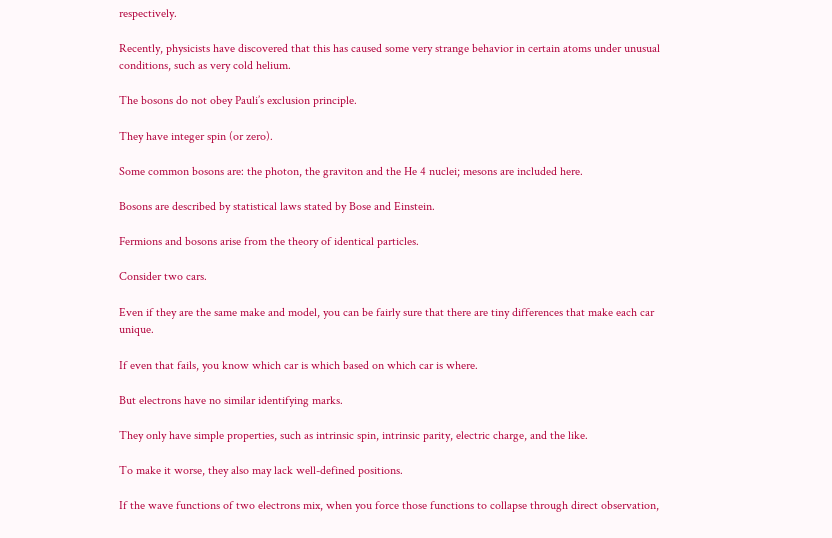respectively.

Recently, physicists have discovered that this has caused some very strange behavior in certain atoms under unusual conditions, such as very cold helium.

The bosons do not obey Pauli’s exclusion principle.

They have integer spin (or zero).

Some common bosons are: the photon, the graviton and the He 4 nuclei; mesons are included here.

Bosons are described by statistical laws stated by Bose and Einstein.

Fermions and bosons arise from the theory of identical particles.

Consider two cars.

Even if they are the same make and model, you can be fairly sure that there are tiny differences that make each car unique.

If even that fails, you know which car is which based on which car is where.

But electrons have no similar identifying marks.

They only have simple properties, such as intrinsic spin, intrinsic parity, electric charge, and the like.

To make it worse, they also may lack well-defined positions.

If the wave functions of two electrons mix, when you force those functions to collapse through direct observation,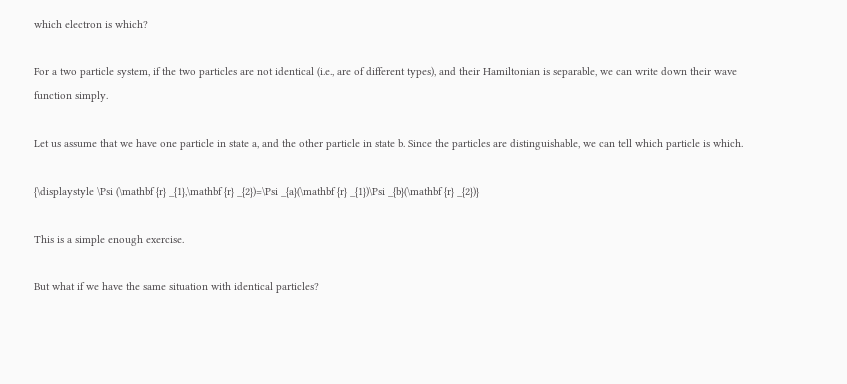which electron is which?

For a two particle system, if the two particles are not identical (i.e., are of different types), and their Hamiltonian is separable, we can write down their wave function simply.

Let us assume that we have one particle in state a, and the other particle in state b. Since the particles are distinguishable, we can tell which particle is which.

{\displaystyle \Psi (\mathbf {r} _{1},\mathbf {r} _{2})=\Psi _{a}(\mathbf {r} _{1})\Psi _{b}(\mathbf {r} _{2})}

This is a simple enough exercise.

But what if we have the same situation with identical particles?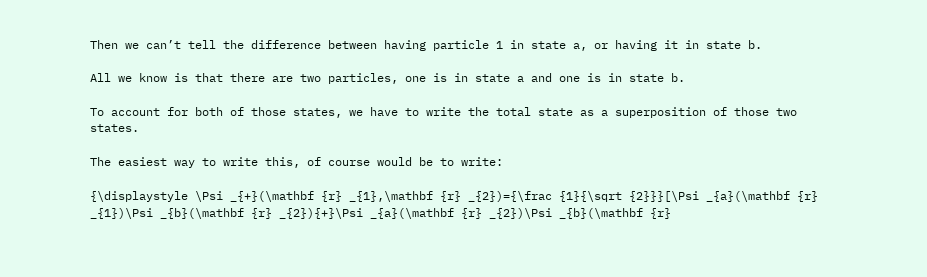Then we can’t tell the difference between having particle 1 in state a, or having it in state b.

All we know is that there are two particles, one is in state a and one is in state b.

To account for both of those states, we have to write the total state as a superposition of those two states.

The easiest way to write this, of course would be to write:

{\displaystyle \Psi _{+}(\mathbf {r} _{1},\mathbf {r} _{2})={\frac {1}{\sqrt {2}}}[\Psi _{a}(\mathbf {r} _{1})\Psi _{b}(\mathbf {r} _{2}){+}\Psi _{a}(\mathbf {r} _{2})\Psi _{b}(\mathbf {r}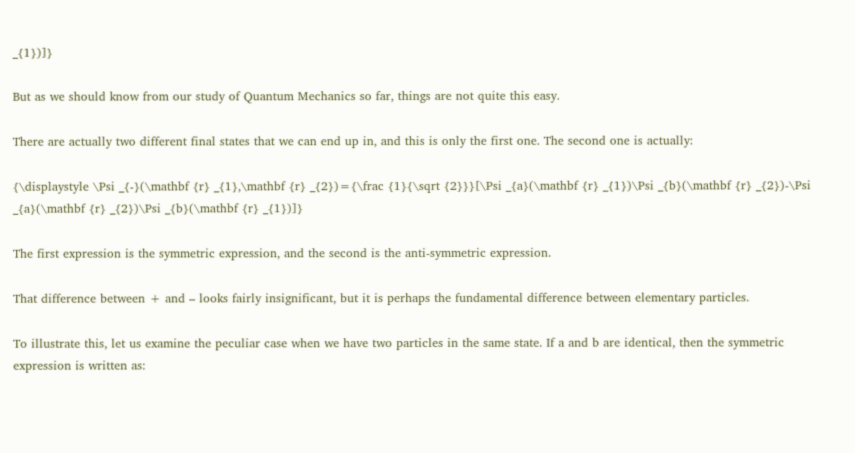_{1})]}

But as we should know from our study of Quantum Mechanics so far, things are not quite this easy.

There are actually two different final states that we can end up in, and this is only the first one. The second one is actually:

{\displaystyle \Psi _{-}(\mathbf {r} _{1},\mathbf {r} _{2})={\frac {1}{\sqrt {2}}}[\Psi _{a}(\mathbf {r} _{1})\Psi _{b}(\mathbf {r} _{2})-\Psi _{a}(\mathbf {r} _{2})\Psi _{b}(\mathbf {r} _{1})]}

The first expression is the symmetric expression, and the second is the anti-symmetric expression.

That difference between + and – looks fairly insignificant, but it is perhaps the fundamental difference between elementary particles.

To illustrate this, let us examine the peculiar case when we have two particles in the same state. If a and b are identical, then the symmetric expression is written as: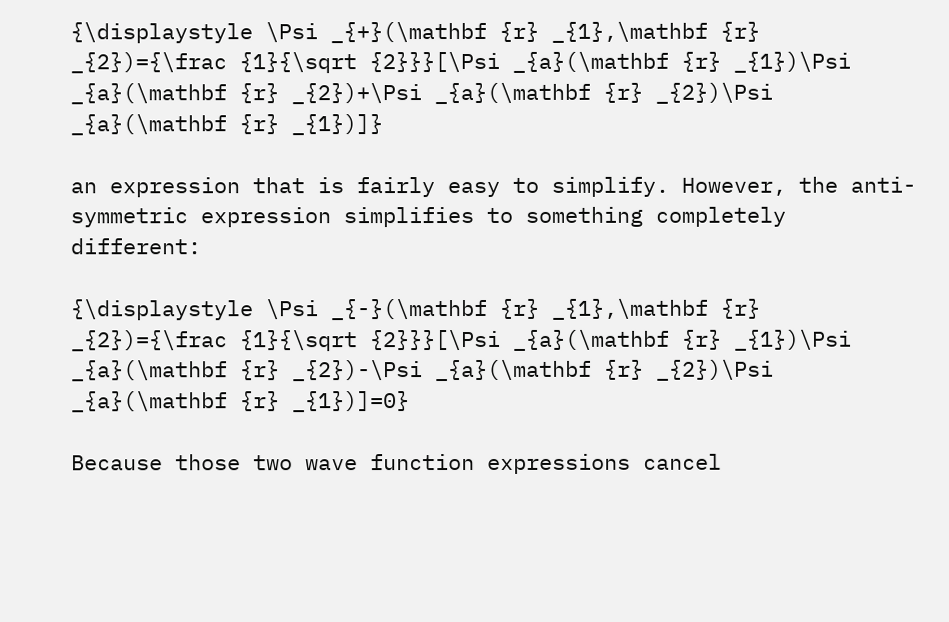{\displaystyle \Psi _{+}(\mathbf {r} _{1},\mathbf {r} _{2})={\frac {1}{\sqrt {2}}}[\Psi _{a}(\mathbf {r} _{1})\Psi _{a}(\mathbf {r} _{2})+\Psi _{a}(\mathbf {r} _{2})\Psi _{a}(\mathbf {r} _{1})]}

an expression that is fairly easy to simplify. However, the anti-symmetric expression simplifies to something completely different:

{\displaystyle \Psi _{-}(\mathbf {r} _{1},\mathbf {r} _{2})={\frac {1}{\sqrt {2}}}[\Psi _{a}(\mathbf {r} _{1})\Psi _{a}(\mathbf {r} _{2})-\Psi _{a}(\mathbf {r} _{2})\Psi _{a}(\mathbf {r} _{1})]=0}

Because those two wave function expressions cancel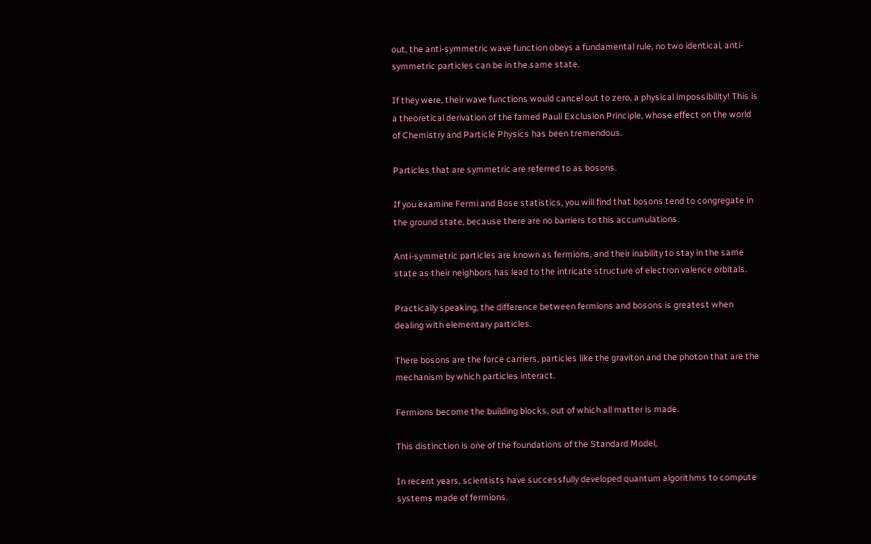out, the anti-symmetric wave function obeys a fundamental rule, no two identical, anti-symmetric particles can be in the same state.

If they were, their wave functions would cancel out to zero, a physical impossibility! This is a theoretical derivation of the famed Pauli Exclusion Principle, whose effect on the world of Chemistry and Particle Physics has been tremendous.

Particles that are symmetric are referred to as bosons.

If you examine Fermi and Bose statistics, you will find that bosons tend to congregate in the ground state, because there are no barriers to this accumulations.

Anti-symmetric particles are known as fermions, and their inability to stay in the same state as their neighbors has lead to the intricate structure of electron valence orbitals.

Practically speaking, the difference between fermions and bosons is greatest when dealing with elementary particles.

There bosons are the force carriers, particles like the graviton and the photon that are the mechanism by which particles interact.

Fermions become the building blocks, out of which all matter is made.

This distinction is one of the foundations of the Standard Model,

In recent years, scientists have successfully developed quantum algorithms to compute systems made of fermions.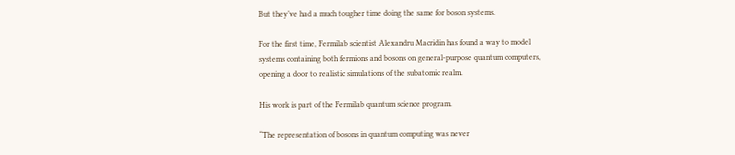But they’ve had a much tougher time doing the same for boson systems.

For the first time, Fermilab scientist Alexandru Macridin has found a way to model systems containing both fermions and bosons on general-purpose quantum computers, opening a door to realistic simulations of the subatomic realm.

His work is part of the Fermilab quantum science program.

“The representation of bosons in quantum computing was never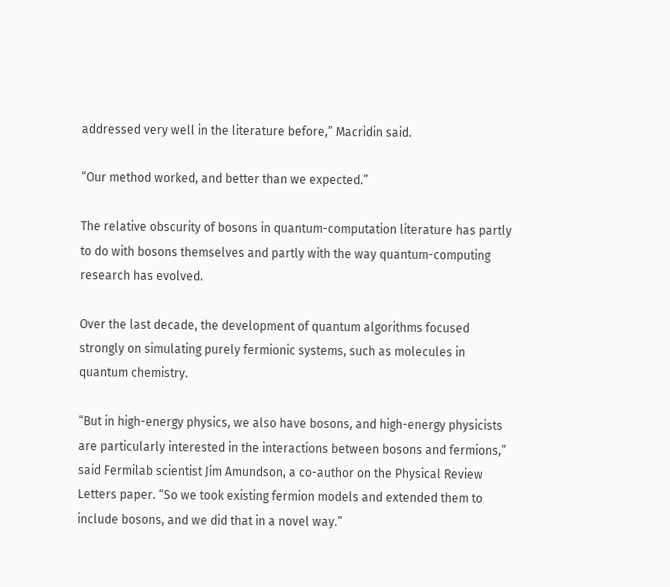addressed very well in the literature before,” Macridin said.

“Our method worked, and better than we expected.”

The relative obscurity of bosons in quantum-computation literature has partly to do with bosons themselves and partly with the way quantum-computing research has evolved.

Over the last decade, the development of quantum algorithms focused strongly on simulating purely fermionic systems, such as molecules in quantum chemistry.

“But in high-energy physics, we also have bosons, and high-energy physicists are particularly interested in the interactions between bosons and fermions,” said Fermilab scientist Jim Amundson, a co-author on the Physical Review Letters paper. “So we took existing fermion models and extended them to include bosons, and we did that in a novel way.”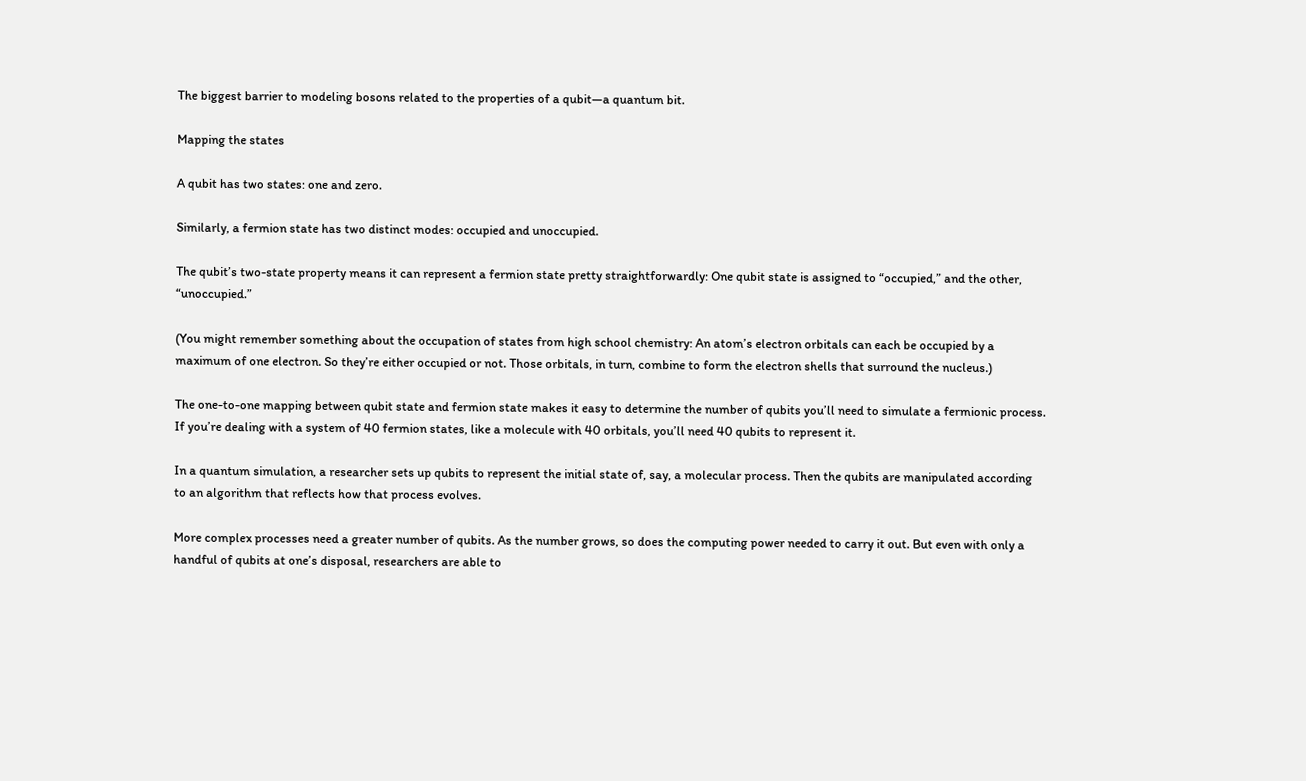The biggest barrier to modeling bosons related to the properties of a qubit—a quantum bit.

Mapping the states

A qubit has two states: one and zero.

Similarly, a fermion state has two distinct modes: occupied and unoccupied.

The qubit’s two-state property means it can represent a fermion state pretty straightforwardly: One qubit state is assigned to “occupied,” and the other, “unoccupied.”

(You might remember something about the occupation of states from high school chemistry: An atom’s electron orbitals can each be occupied by a maximum of one electron. So they’re either occupied or not. Those orbitals, in turn, combine to form the electron shells that surround the nucleus.)

The one-to-one mapping between qubit state and fermion state makes it easy to determine the number of qubits you’ll need to simulate a fermionic process. If you’re dealing with a system of 40 fermion states, like a molecule with 40 orbitals, you’ll need 40 qubits to represent it.

In a quantum simulation, a researcher sets up qubits to represent the initial state of, say, a molecular process. Then the qubits are manipulated according to an algorithm that reflects how that process evolves.

More complex processes need a greater number of qubits. As the number grows, so does the computing power needed to carry it out. But even with only a handful of qubits at one’s disposal, researchers are able to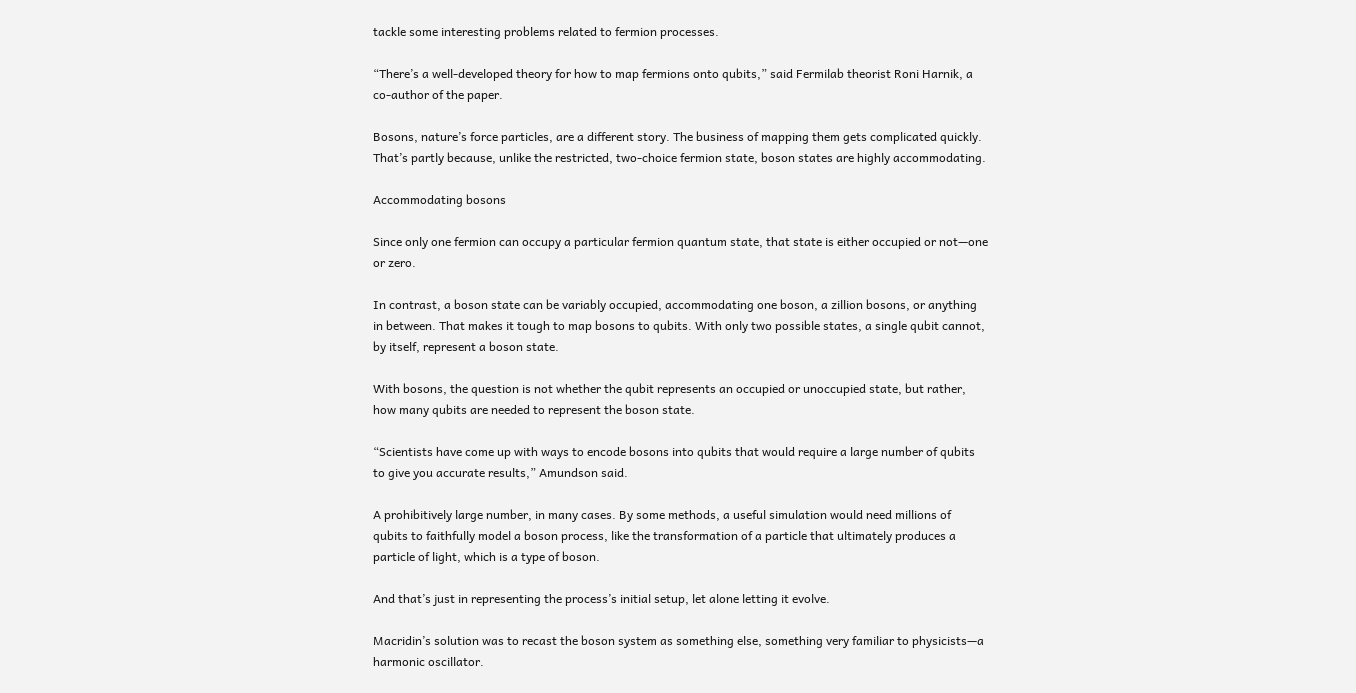tackle some interesting problems related to fermion processes.

“There’s a well-developed theory for how to map fermions onto qubits,” said Fermilab theorist Roni Harnik, a co-author of the paper.

Bosons, nature’s force particles, are a different story. The business of mapping them gets complicated quickly. That’s partly because, unlike the restricted, two-choice fermion state, boson states are highly accommodating.

Accommodating bosons

Since only one fermion can occupy a particular fermion quantum state, that state is either occupied or not—one or zero.

In contrast, a boson state can be variably occupied, accommodating one boson, a zillion bosons, or anything in between. That makes it tough to map bosons to qubits. With only two possible states, a single qubit cannot, by itself, represent a boson state.

With bosons, the question is not whether the qubit represents an occupied or unoccupied state, but rather, how many qubits are needed to represent the boson state.

“Scientists have come up with ways to encode bosons into qubits that would require a large number of qubits to give you accurate results,” Amundson said.

A prohibitively large number, in many cases. By some methods, a useful simulation would need millions of qubits to faithfully model a boson process, like the transformation of a particle that ultimately produces a particle of light, which is a type of boson.

And that’s just in representing the process’s initial setup, let alone letting it evolve.

Macridin’s solution was to recast the boson system as something else, something very familiar to physicists—a harmonic oscillator.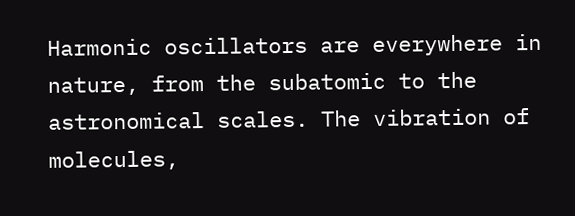Harmonic oscillators are everywhere in nature, from the subatomic to the astronomical scales. The vibration of molecules,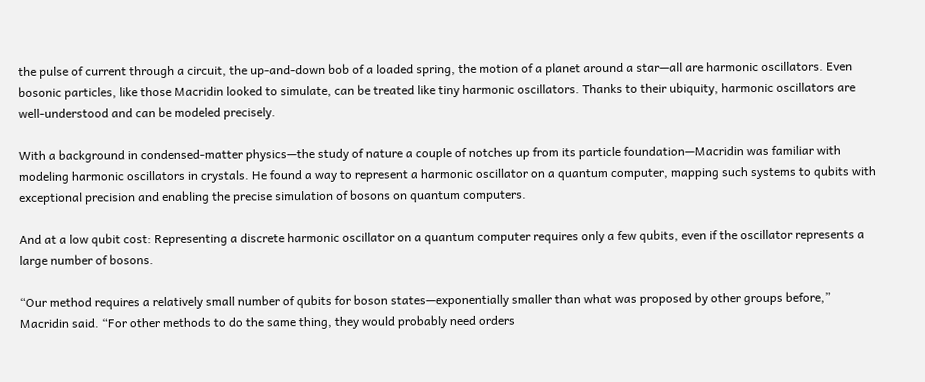the pulse of current through a circuit, the up-and-down bob of a loaded spring, the motion of a planet around a star—all are harmonic oscillators. Even bosonic particles, like those Macridin looked to simulate, can be treated like tiny harmonic oscillators. Thanks to their ubiquity, harmonic oscillators are well-understood and can be modeled precisely.

With a background in condensed-matter physics—the study of nature a couple of notches up from its particle foundation—Macridin was familiar with modeling harmonic oscillators in crystals. He found a way to represent a harmonic oscillator on a quantum computer, mapping such systems to qubits with exceptional precision and enabling the precise simulation of bosons on quantum computers.

And at a low qubit cost: Representing a discrete harmonic oscillator on a quantum computer requires only a few qubits, even if the oscillator represents a large number of bosons.

“Our method requires a relatively small number of qubits for boson states—exponentially smaller than what was proposed by other groups before,” Macridin said. “For other methods to do the same thing, they would probably need orders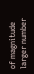of magnitude larger number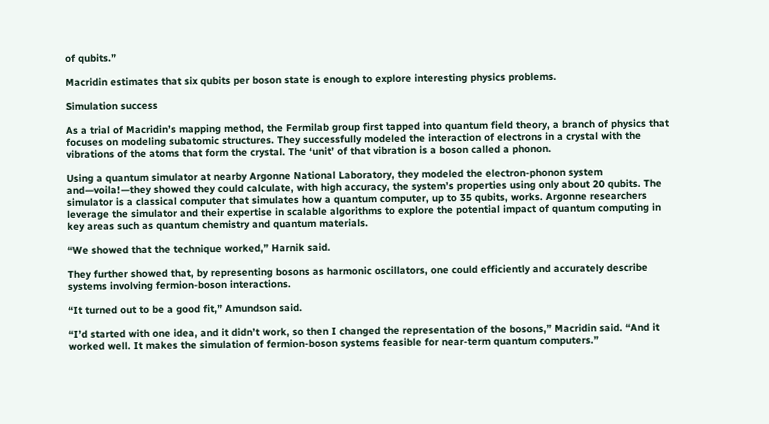of qubits.”

Macridin estimates that six qubits per boson state is enough to explore interesting physics problems.

Simulation success

As a trial of Macridin’s mapping method, the Fermilab group first tapped into quantum field theory, a branch of physics that focuses on modeling subatomic structures. They successfully modeled the interaction of electrons in a crystal with the vibrations of the atoms that form the crystal. The ‘unit’ of that vibration is a boson called a phonon.

Using a quantum simulator at nearby Argonne National Laboratory, they modeled the electron-phonon system and—voila!—they showed they could calculate, with high accuracy, the system’s properties using only about 20 qubits. The simulator is a classical computer that simulates how a quantum computer, up to 35 qubits, works. Argonne researchers leverage the simulator and their expertise in scalable algorithms to explore the potential impact of quantum computing in key areas such as quantum chemistry and quantum materials.

“We showed that the technique worked,” Harnik said.

They further showed that, by representing bosons as harmonic oscillators, one could efficiently and accurately describe systems involving fermion-boson interactions.

“It turned out to be a good fit,” Amundson said.

“I’d started with one idea, and it didn’t work, so then I changed the representation of the bosons,” Macridin said. “And it worked well. It makes the simulation of fermion-boson systems feasible for near-term quantum computers.”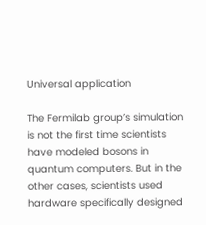Universal application

The Fermilab group’s simulation is not the first time scientists have modeled bosons in quantum computers. But in the other cases, scientists used hardware specifically designed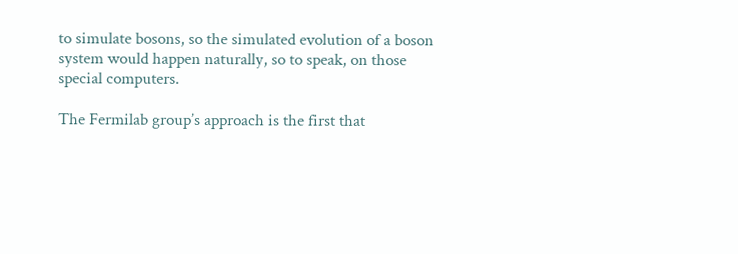to simulate bosons, so the simulated evolution of a boson system would happen naturally, so to speak, on those special computers.

The Fermilab group’s approach is the first that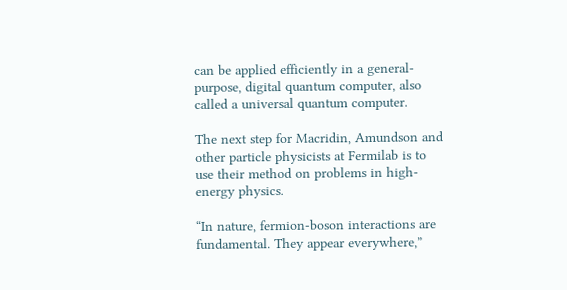can be applied efficiently in a general-purpose, digital quantum computer, also called a universal quantum computer.

The next step for Macridin, Amundson and other particle physicists at Fermilab is to use their method on problems in high-energy physics.

“In nature, fermion-boson interactions are fundamental. They appear everywhere,”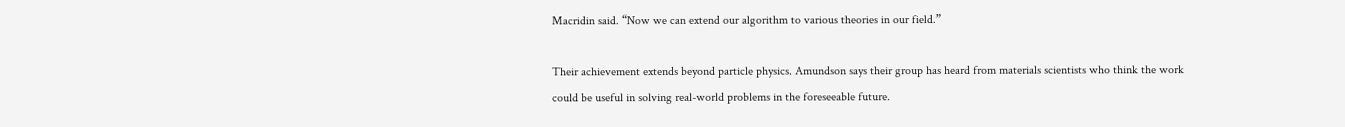Macridin said. “Now we can extend our algorithm to various theories in our field.”

Their achievement extends beyond particle physics. Amundson says their group has heard from materials scientists who think the work could be useful in solving real-world problems in the foreseeable future.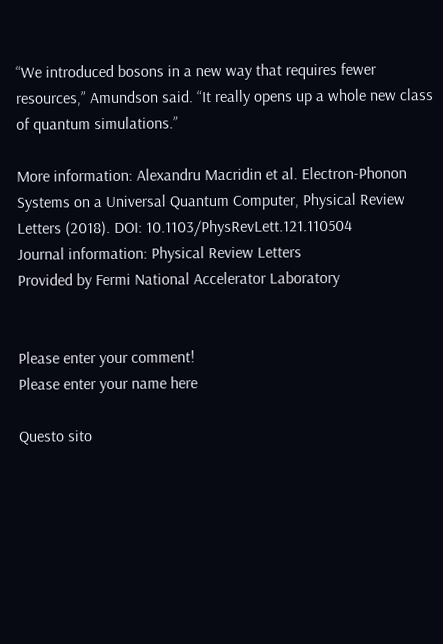“We introduced bosons in a new way that requires fewer resources,” Amundson said. “It really opens up a whole new class of quantum simulations.”

More information: Alexandru Macridin et al. Electron-Phonon Systems on a Universal Quantum Computer, Physical Review Letters (2018). DOI: 10.1103/PhysRevLett.121.110504
Journal information: Physical Review Letters
Provided by Fermi National Accelerator Laboratory


Please enter your comment!
Please enter your name here

Questo sito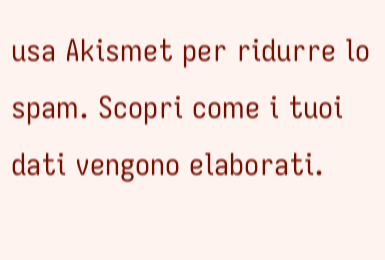usa Akismet per ridurre lo spam. Scopri come i tuoi dati vengono elaborati.